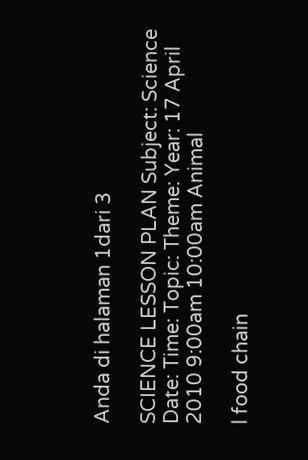Anda di halaman 1dari 3

SCIENCE LESSON PLAN Subject: Science Date: Time: Topic: Theme: Year: 17 April 2010 9:00am 10:00am Animal

l food chain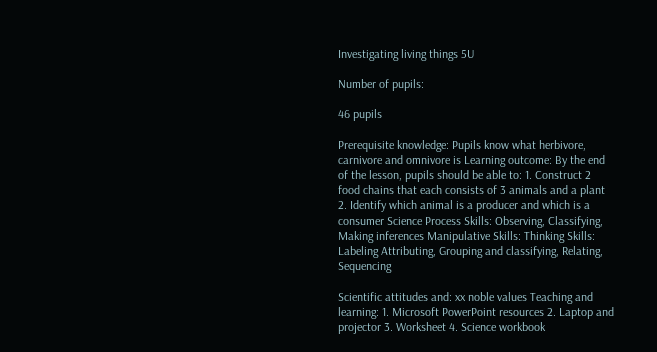Investigating living things 5U

Number of pupils:

46 pupils

Prerequisite knowledge: Pupils know what herbivore, carnivore and omnivore is Learning outcome: By the end of the lesson, pupils should be able to: 1. Construct 2 food chains that each consists of 3 animals and a plant 2. Identify which animal is a producer and which is a consumer Science Process Skills: Observing, Classifying, Making inferences Manipulative Skills: Thinking Skills: Labeling Attributing, Grouping and classifying, Relating, Sequencing

Scientific attitudes and: xx noble values Teaching and learning: 1. Microsoft PowerPoint resources 2. Laptop and projector 3. Worksheet 4. Science workbook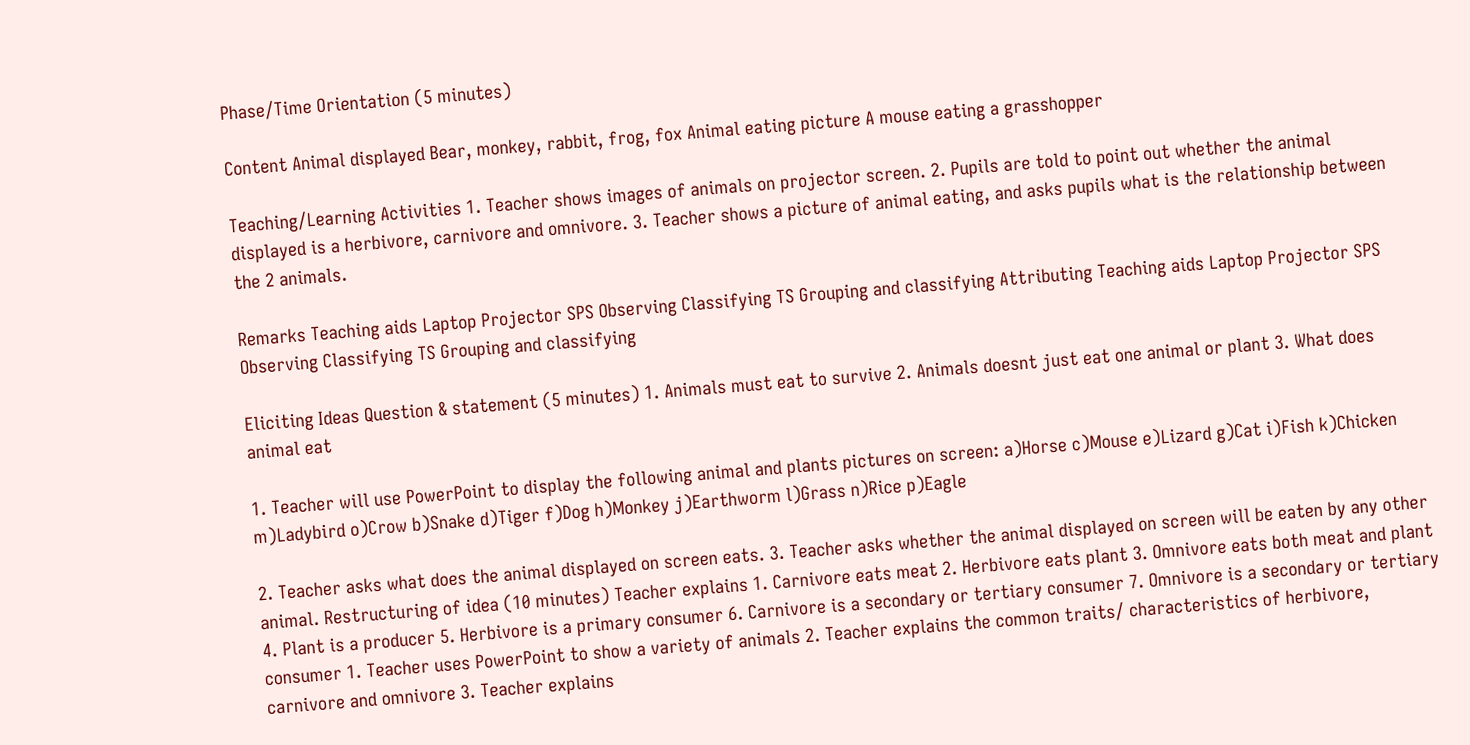Phase/Time Orientation (5 minutes)

Content Animal displayed Bear, monkey, rabbit, frog, fox Animal eating picture A mouse eating a grasshopper

Teaching/Learning Activities 1. Teacher shows images of animals on projector screen. 2. Pupils are told to point out whether the animal displayed is a herbivore, carnivore and omnivore. 3. Teacher shows a picture of animal eating, and asks pupils what is the relationship between the 2 animals.

Remarks Teaching aids Laptop Projector SPS Observing Classifying TS Grouping and classifying Attributing Teaching aids Laptop Projector SPS Observing Classifying TS Grouping and classifying

Eliciting Ideas Question & statement (5 minutes) 1. Animals must eat to survive 2. Animals doesnt just eat one animal or plant 3. What does animal eat

1. Teacher will use PowerPoint to display the following animal and plants pictures on screen: a)Horse c)Mouse e)Lizard g)Cat i)Fish k)Chicken m)Ladybird o)Crow b)Snake d)Tiger f)Dog h)Monkey j)Earthworm l)Grass n)Rice p)Eagle

2. Teacher asks what does the animal displayed on screen eats. 3. Teacher asks whether the animal displayed on screen will be eaten by any other animal. Restructuring of idea (10 minutes) Teacher explains 1. Carnivore eats meat 2. Herbivore eats plant 3. Omnivore eats both meat and plant 4. Plant is a producer 5. Herbivore is a primary consumer 6. Carnivore is a secondary or tertiary consumer 7. Omnivore is a secondary or tertiary consumer 1. Teacher uses PowerPoint to show a variety of animals 2. Teacher explains the common traits/ characteristics of herbivore, carnivore and omnivore 3. Teacher explains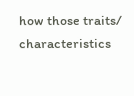how those traits/ characteristics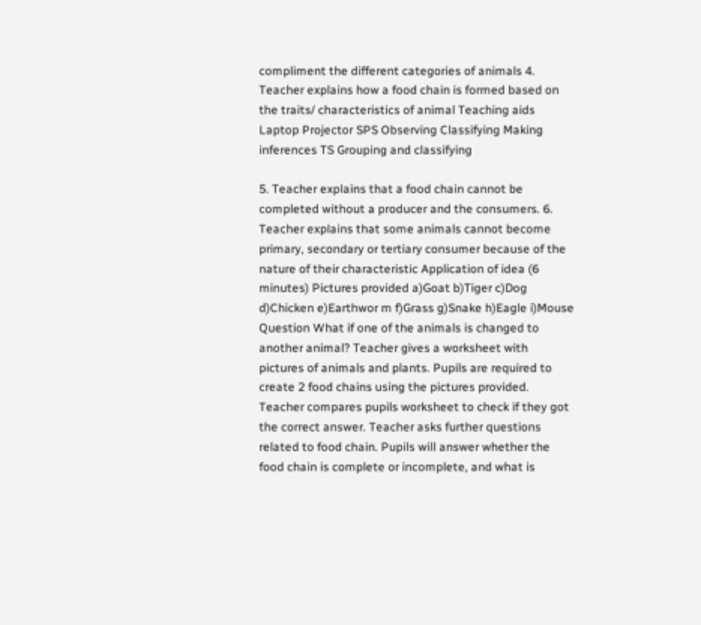compliment the different categories of animals 4. Teacher explains how a food chain is formed based on the traits/ characteristics of animal Teaching aids Laptop Projector SPS Observing Classifying Making inferences TS Grouping and classifying

5. Teacher explains that a food chain cannot be completed without a producer and the consumers. 6. Teacher explains that some animals cannot become primary, secondary or tertiary consumer because of the nature of their characteristic Application of idea (6 minutes) Pictures provided a)Goat b)Tiger c)Dog d)Chicken e)Earthwor m f)Grass g)Snake h)Eagle i)Mouse Question What if one of the animals is changed to another animal? Teacher gives a worksheet with pictures of animals and plants. Pupils are required to create 2 food chains using the pictures provided. Teacher compares pupils worksheet to check if they got the correct answer. Teacher asks further questions related to food chain. Pupils will answer whether the food chain is complete or incomplete, and what is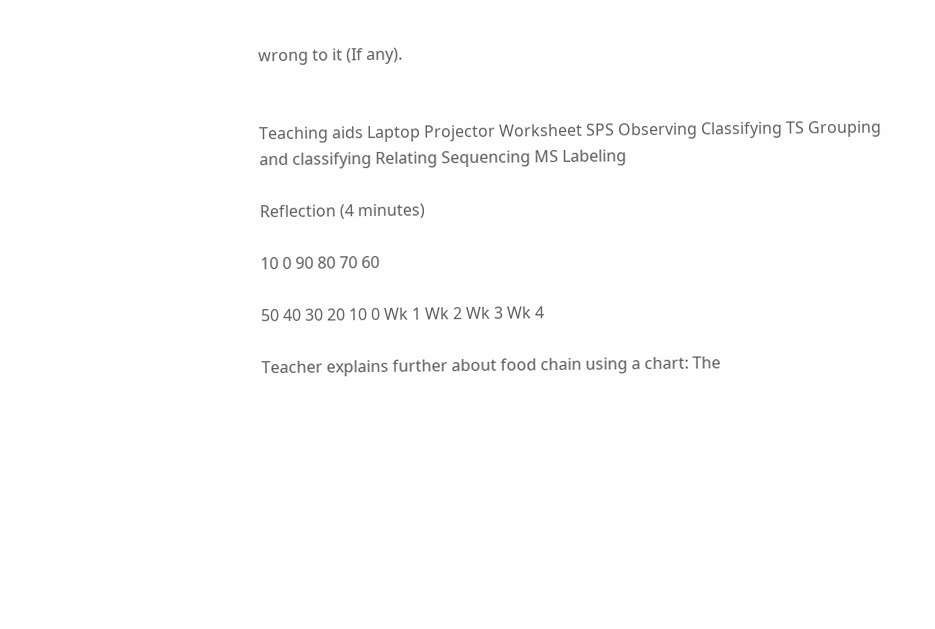wrong to it (If any).


Teaching aids Laptop Projector Worksheet SPS Observing Classifying TS Grouping and classifying Relating Sequencing MS Labeling

Reflection (4 minutes)

10 0 90 80 70 60

50 40 30 20 10 0 Wk 1 Wk 2 Wk 3 Wk 4

Teacher explains further about food chain using a chart: The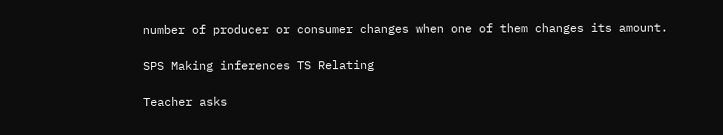number of producer or consumer changes when one of them changes its amount.

SPS Making inferences TS Relating

Teacher asks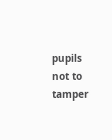pupils not to tamper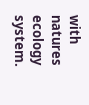with natures ecology system.